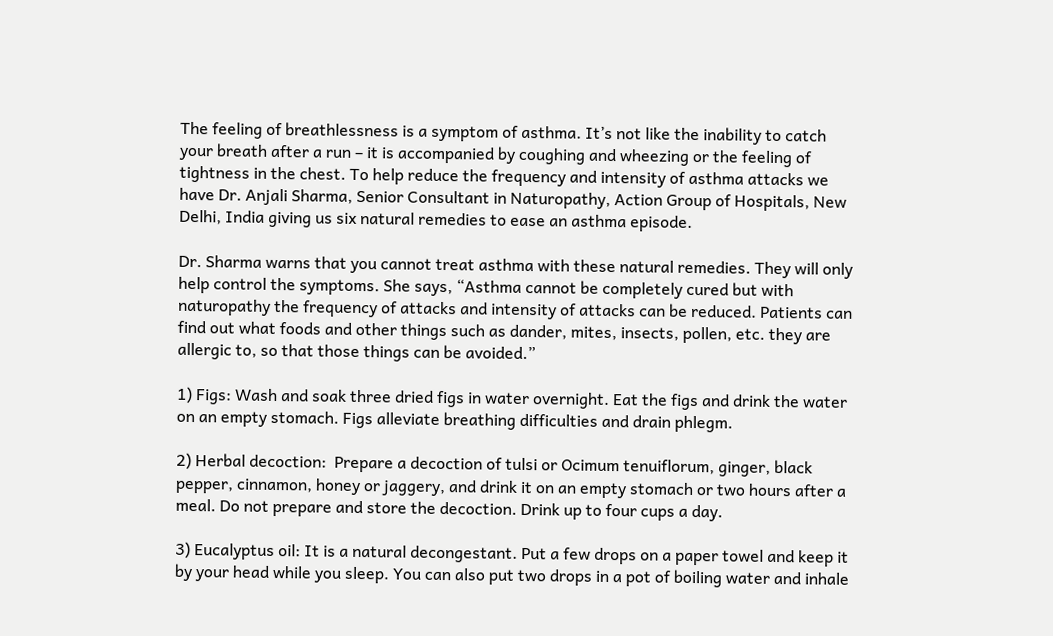The feeling of breathlessness is a symptom of asthma. It’s not like the inability to catch your breath after a run – it is accompanied by coughing and wheezing or the feeling of tightness in the chest. To help reduce the frequency and intensity of asthma attacks we have Dr. Anjali Sharma, Senior Consultant in Naturopathy, Action Group of Hospitals, New Delhi, India giving us six natural remedies to ease an asthma episode.

Dr. Sharma warns that you cannot treat asthma with these natural remedies. They will only help control the symptoms. She says, “Asthma cannot be completely cured but with naturopathy the frequency of attacks and intensity of attacks can be reduced. Patients can find out what foods and other things such as dander, mites, insects, pollen, etc. they are allergic to, so that those things can be avoided.”

1) Figs: Wash and soak three dried figs in water overnight. Eat the figs and drink the water on an empty stomach. Figs alleviate breathing difficulties and drain phlegm.

2) Herbal decoction:  Prepare a decoction of tulsi or Ocimum tenuiflorum, ginger, black pepper, cinnamon, honey or jaggery, and drink it on an empty stomach or two hours after a meal. Do not prepare and store the decoction. Drink up to four cups a day.

3) Eucalyptus oil: It is a natural decongestant. Put a few drops on a paper towel and keep it by your head while you sleep. You can also put two drops in a pot of boiling water and inhale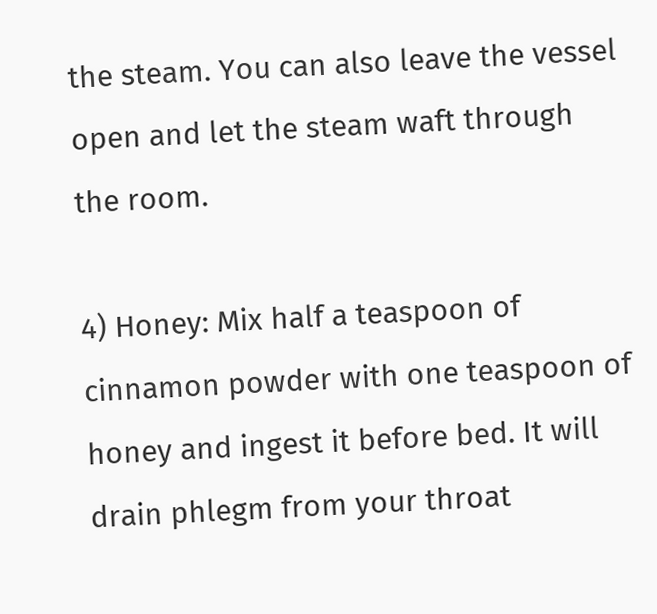the steam. You can also leave the vessel open and let the steam waft through the room.

4) Honey: Mix half a teaspoon of cinnamon powder with one teaspoon of honey and ingest it before bed. It will drain phlegm from your throat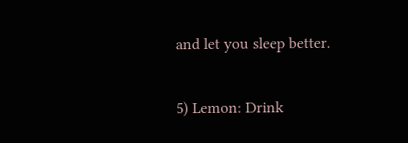and let you sleep better.

5) Lemon: Drink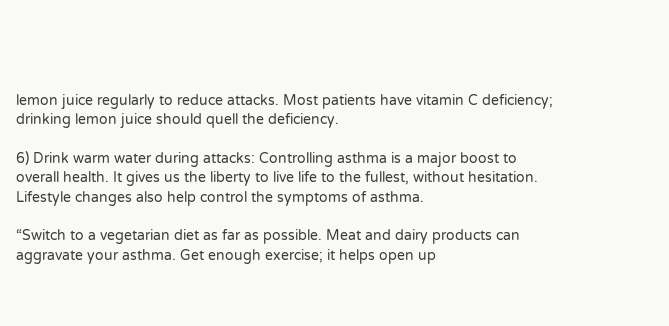lemon juice regularly to reduce attacks. Most patients have vitamin C deficiency; drinking lemon juice should quell the deficiency.

6) Drink warm water during attacks: Controlling asthma is a major boost to overall health. It gives us the liberty to live life to the fullest, without hesitation. Lifestyle changes also help control the symptoms of asthma.

“Switch to a vegetarian diet as far as possible. Meat and dairy products can aggravate your asthma. Get enough exercise; it helps open up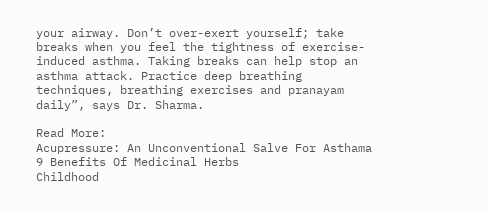your airway. Don’t over-exert yourself; take breaks when you feel the tightness of exercise-induced asthma. Taking breaks can help stop an asthma attack. Practice deep breathing techniques, breathing exercises and pranayam daily”, says Dr. Sharma.

Read More:
Acupressure: An Unconventional Salve For Asthama
9 Benefits Of Medicinal Herbs
Childhood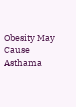Obesity May Cause Asthama